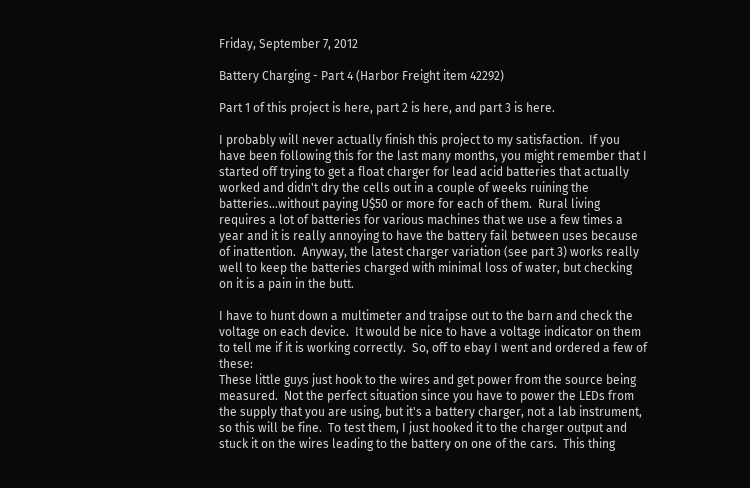Friday, September 7, 2012

Battery Charging - Part 4 (Harbor Freight item 42292)

Part 1 of this project is here, part 2 is here, and part 3 is here.

I probably will never actually finish this project to my satisfaction.  If you have been following this for the last many months, you might remember that I started off trying to get a float charger for lead acid batteries that actually worked and didn't dry the cells out in a couple of weeks ruining the batteries...without paying U$50 or more for each of them.  Rural living requires a lot of batteries for various machines that we use a few times a year and it is really annoying to have the battery fail between uses because of inattention.  Anyway, the latest charger variation (see part 3) works really well to keep the batteries charged with minimal loss of water, but checking on it is a pain in the butt.

I have to hunt down a multimeter and traipse out to the barn and check the voltage on each device.  It would be nice to have a voltage indicator on them to tell me if it is working correctly.  So, off to ebay I went and ordered a few of these:
These little guys just hook to the wires and get power from the source being measured.  Not the perfect situation since you have to power the LEDs from the supply that you are using, but it's a battery charger, not a lab instrument, so this will be fine.  To test them, I just hooked it to the charger output and stuck it on the wires leading to the battery on one of the cars.  This thing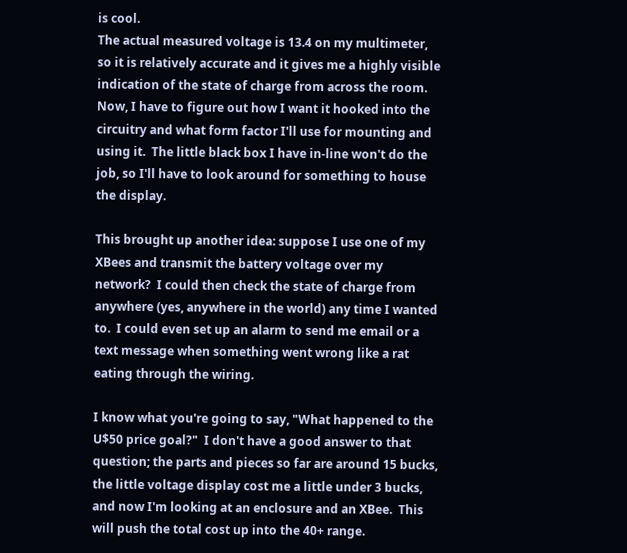is cool.
The actual measured voltage is 13.4 on my multimeter, so it is relatively accurate and it gives me a highly visible indication of the state of charge from across the room.  Now, I have to figure out how I want it hooked into the circuitry and what form factor I'll use for mounting and using it.  The little black box I have in-line won't do the job, so I'll have to look around for something to house the display.

This brought up another idea: suppose I use one of my XBees and transmit the battery voltage over my network?  I could then check the state of charge from anywhere (yes, anywhere in the world) any time I wanted to.  I could even set up an alarm to send me email or a text message when something went wrong like a rat eating through the wiring.

I know what you're going to say, "What happened to the U$50 price goal?"  I don't have a good answer to that question; the parts and pieces so far are around 15 bucks, the little voltage display cost me a little under 3 bucks, and now I'm looking at an enclosure and an XBee.  This will push the total cost up into the 40+ range.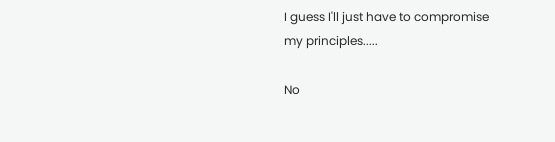I guess I'll just have to compromise my principles.....

No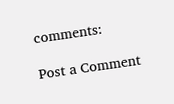comments:

Post a Comment